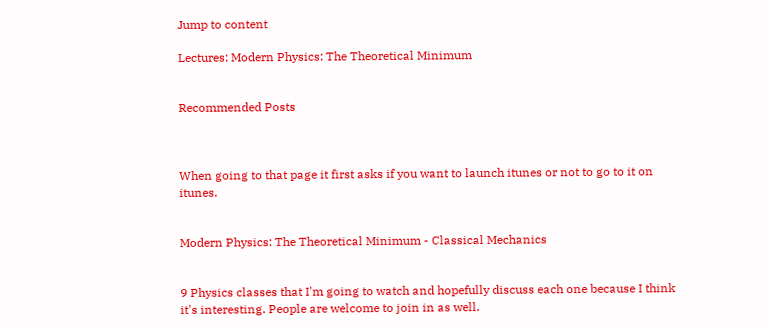Jump to content

Lectures: Modern Physics: The Theoretical Minimum


Recommended Posts



When going to that page it first asks if you want to launch itunes or not to go to it on itunes.


Modern Physics: The Theoretical Minimum - Classical Mechanics


9 Physics classes that I'm going to watch and hopefully discuss each one because I think it's interesting. People are welcome to join in as well.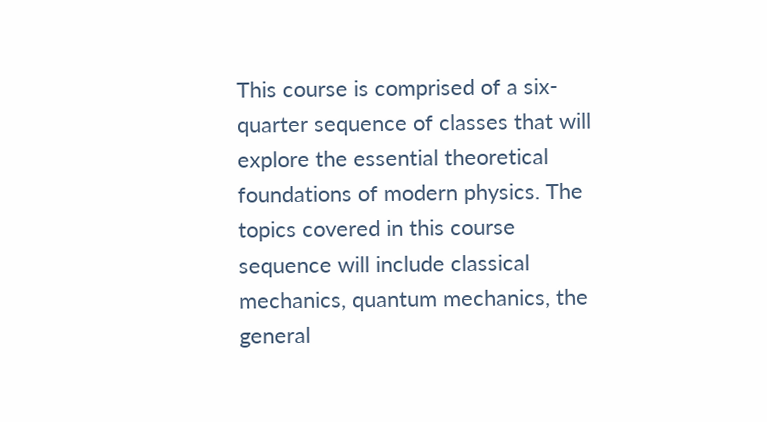This course is comprised of a six-quarter sequence of classes that will explore the essential theoretical foundations of modern physics. The topics covered in this course sequence will include classical mechanics, quantum mechanics, the general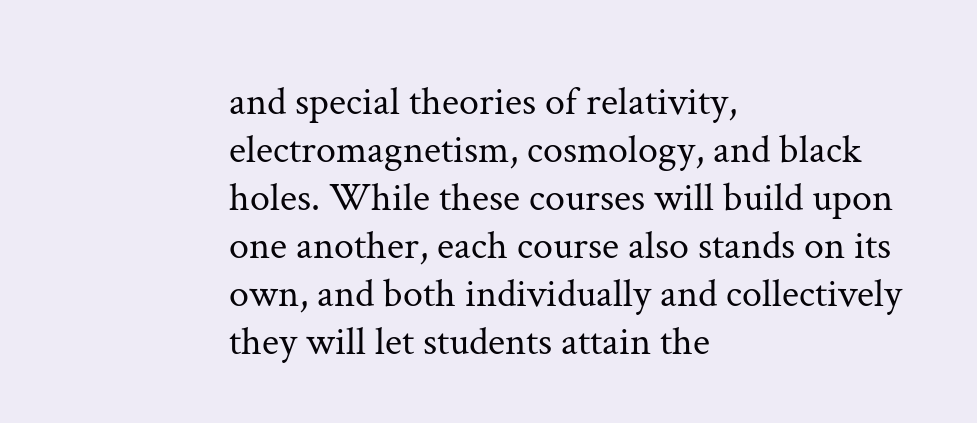and special theories of relativity, electromagnetism, cosmology, and black holes. While these courses will build upon one another, each course also stands on its own, and both individually and collectively they will let students attain the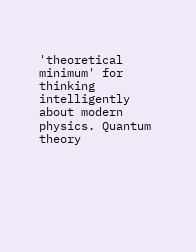'theoretical minimum' for thinking intelligently about modern physics. Quantum theory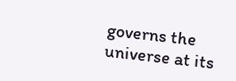governs the universe at its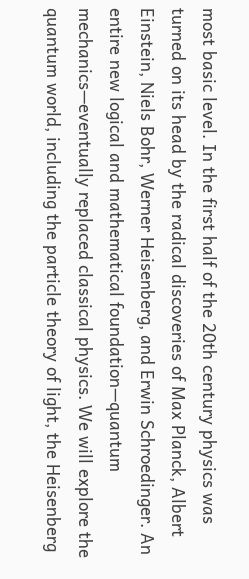most basic level. In the first half of the 20th century physics was turned on its head by the radical discoveries of Max Planck, Albert Einstein, Niels Bohr, Werner Heisenberg, and Erwin Schroedinger. An entire new logical and mathematical foundation—quantum mechanics—eventually replaced classical physics. We will explore the quantum world, including the particle theory of light, the Heisenberg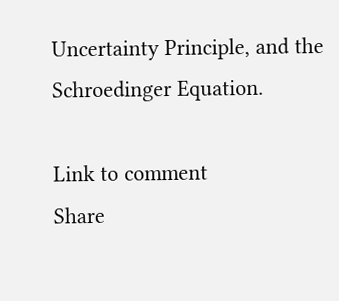Uncertainty Principle, and the Schroedinger Equation.

Link to comment
Share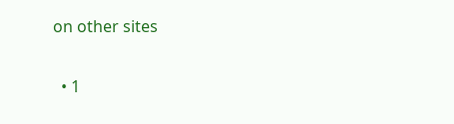on other sites

  • 1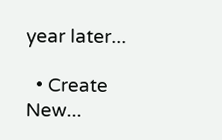year later...

  • Create New...